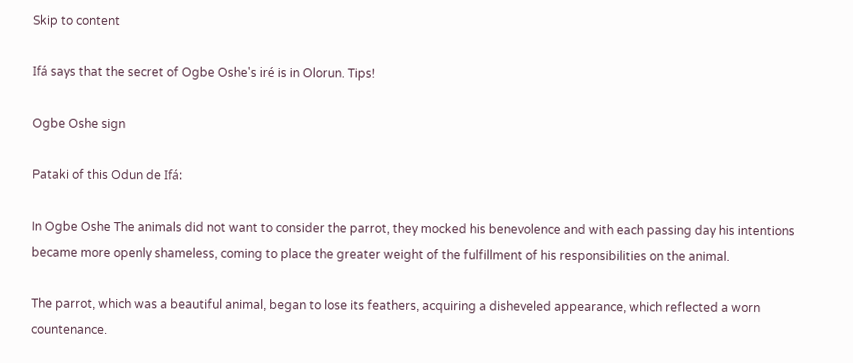Skip to content

Ifá says that the secret of Ogbe Oshe's iré is in Olorun. Tips!

Ogbe Oshe sign

Pataki of this Odun de Ifá:

In Ogbe Oshe The animals did not want to consider the parrot, they mocked his benevolence and with each passing day his intentions became more openly shameless, coming to place the greater weight of the fulfillment of his responsibilities on the animal.

The parrot, which was a beautiful animal, began to lose its feathers, acquiring a disheveled appearance, which reflected a worn countenance.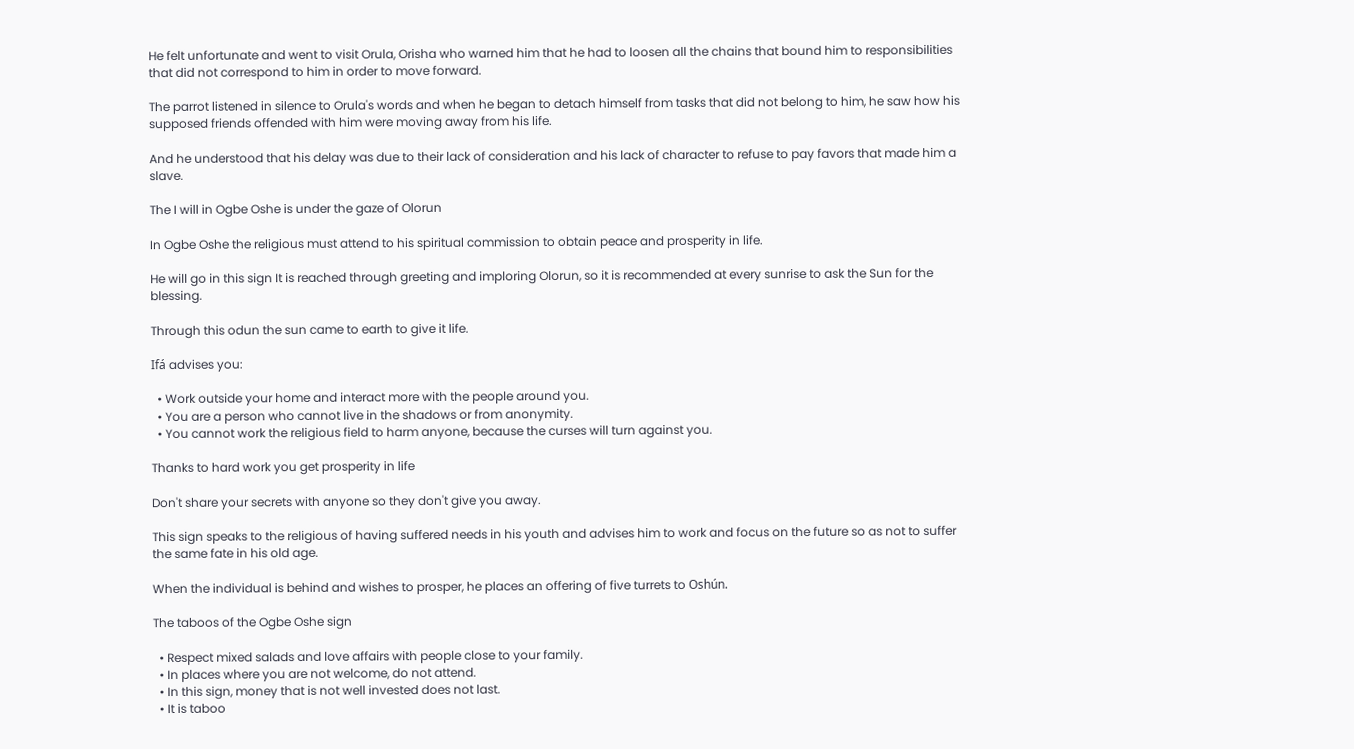He felt unfortunate and went to visit Orula, Orisha who warned him that he had to loosen all the chains that bound him to responsibilities that did not correspond to him in order to move forward.

The parrot listened in silence to Orula's words and when he began to detach himself from tasks that did not belong to him, he saw how his supposed friends offended with him were moving away from his life.

And he understood that his delay was due to their lack of consideration and his lack of character to refuse to pay favors that made him a slave.

The I will in Ogbe Oshe is under the gaze of Olorun

In Ogbe Oshe the religious must attend to his spiritual commission to obtain peace and prosperity in life.

He will go in this sign It is reached through greeting and imploring Olorun, so it is recommended at every sunrise to ask the Sun for the blessing.

Through this odun the sun came to earth to give it life.

Ifá advises you:

  • Work outside your home and interact more with the people around you.
  • You are a person who cannot live in the shadows or from anonymity.
  • You cannot work the religious field to harm anyone, because the curses will turn against you.

Thanks to hard work you get prosperity in life

Don't share your secrets with anyone so they don't give you away.

This sign speaks to the religious of having suffered needs in his youth and advises him to work and focus on the future so as not to suffer the same fate in his old age.

When the individual is behind and wishes to prosper, he places an offering of five turrets to Oshún.

The taboos of the Ogbe Oshe sign

  • Respect mixed salads and love affairs with people close to your family.
  • In places where you are not welcome, do not attend.
  • In this sign, money that is not well invested does not last.
  • It is taboo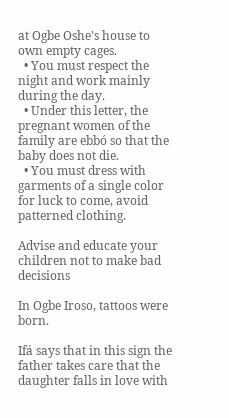at Ogbe Oshe's house to own empty cages.
  • You must respect the night and work mainly during the day.
  • Under this letter, the pregnant women of the family are ebbó so that the baby does not die.
  • You must dress with garments of a single color for luck to come, avoid patterned clothing.

Advise and educate your children not to make bad decisions

In Ogbe Iroso, tattoos were born.

Ifá says that in this sign the father takes care that the daughter falls in love with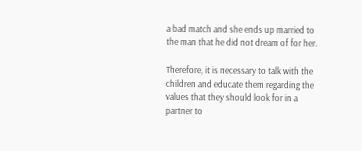a bad match and she ends up married to the man that he did not dream of for her.

Therefore, it is necessary to talk with the children and educate them regarding the values that they should look for in a partner to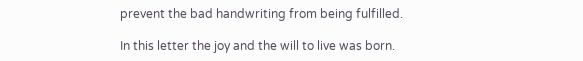prevent the bad handwriting from being fulfilled.

In this letter the joy and the will to live was born.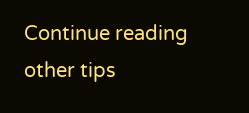Continue reading other tips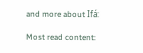and more about Ifá:

Most read content: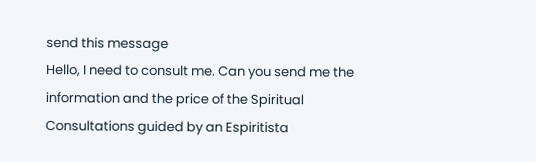send this message
Hello, I need to consult me. Can you send me the information and the price of the Spiritual Consultations guided by an Espiritista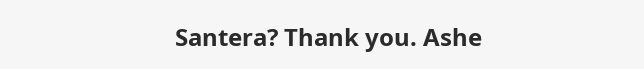Santera? Thank you. Ashe